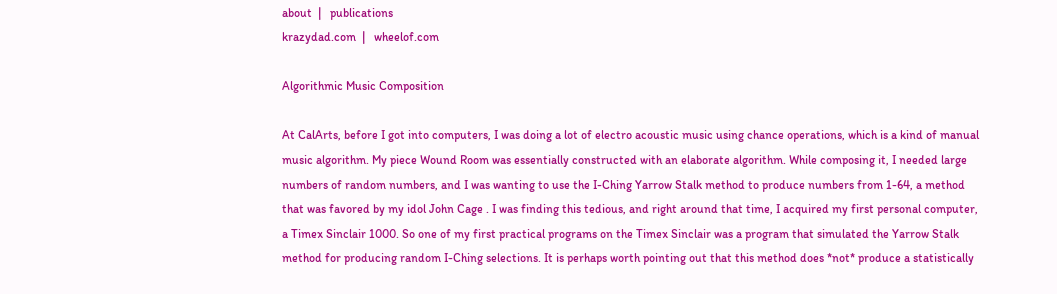about  |   publications
krazydad.com  |   wheelof.com

Algorithmic Music Composition

At CalArts, before I got into computers, I was doing a lot of electro acoustic music using chance operations, which is a kind of manual music algorithm. My piece Wound Room was essentially constructed with an elaborate algorithm. While composing it, I needed large numbers of random numbers, and I was wanting to use the I-Ching Yarrow Stalk method to produce numbers from 1-64, a method that was favored by my idol John Cage . I was finding this tedious, and right around that time, I acquired my first personal computer, a Timex Sinclair 1000. So one of my first practical programs on the Timex Sinclair was a program that simulated the Yarrow Stalk method for producing random I-Ching selections. It is perhaps worth pointing out that this method does *not* produce a statistically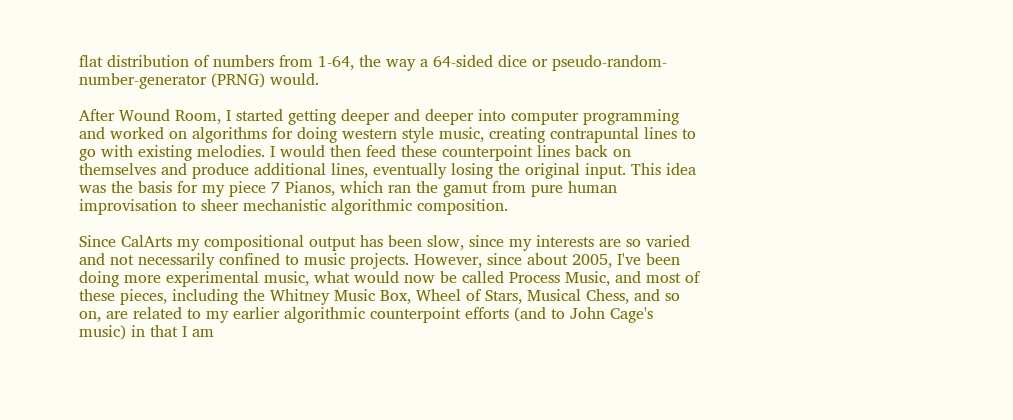flat distribution of numbers from 1-64, the way a 64-sided dice or pseudo-random-number-generator (PRNG) would.

After Wound Room, I started getting deeper and deeper into computer programming and worked on algorithms for doing western style music, creating contrapuntal lines to go with existing melodies. I would then feed these counterpoint lines back on themselves and produce additional lines, eventually losing the original input. This idea was the basis for my piece 7 Pianos, which ran the gamut from pure human improvisation to sheer mechanistic algorithmic composition.

Since CalArts my compositional output has been slow, since my interests are so varied and not necessarily confined to music projects. However, since about 2005, I've been doing more experimental music, what would now be called Process Music, and most of these pieces, including the Whitney Music Box, Wheel of Stars, Musical Chess, and so on, are related to my earlier algorithmic counterpoint efforts (and to John Cage's music) in that I am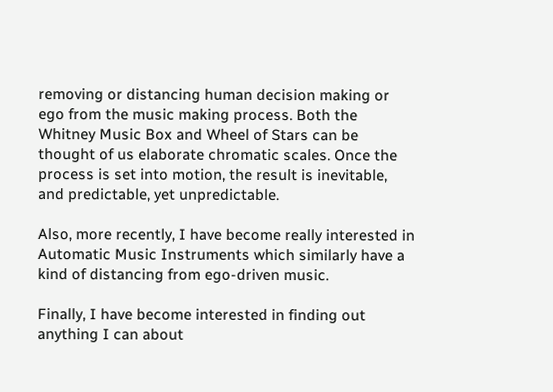removing or distancing human decision making or ego from the music making process. Both the Whitney Music Box and Wheel of Stars can be thought of us elaborate chromatic scales. Once the process is set into motion, the result is inevitable, and predictable, yet unpredictable.

Also, more recently, I have become really interested in Automatic Music Instruments which similarly have a kind of distancing from ego-driven music.

Finally, I have become interested in finding out anything I can about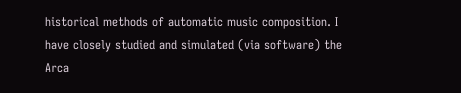historical methods of automatic music composition. I have closely studied and simulated (via software) the Arca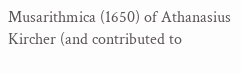Musarithmica (1650) of Athanasius Kircher (and contributed to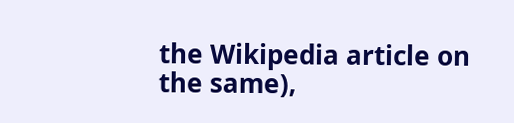the Wikipedia article on the same),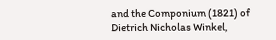and the Componium (1821) of Dietrich Nicholas Winkel,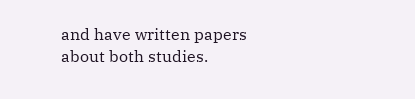and have written papers about both studies.